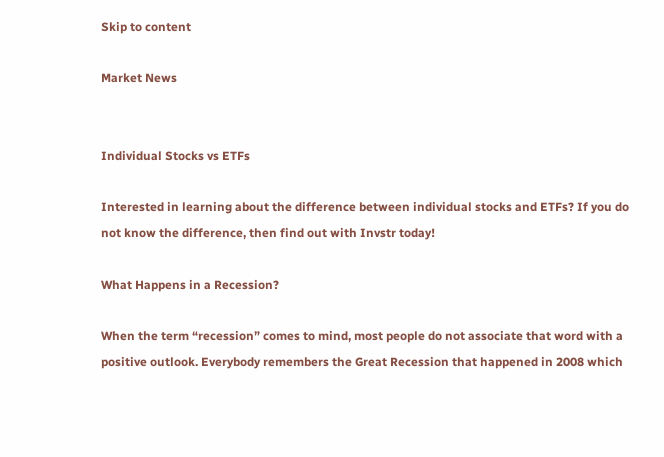Skip to content

Market News


Individual Stocks vs ETFs

Interested in learning about the difference between individual stocks and ETFs? If you do not know the difference, then find out with Invstr today!

What Happens in a Recession?

When the term “recession” comes to mind, most people do not associate that word with a positive outlook. Everybody remembers the Great Recession that happened in 2008 which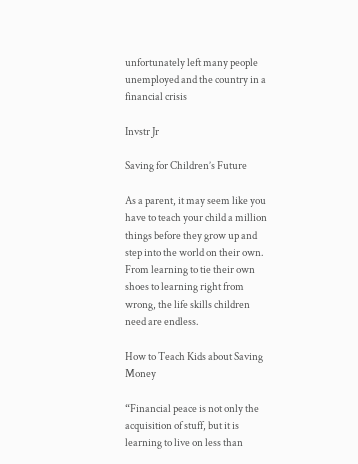unfortunately left many people unemployed and the country in a financial crisis

Invstr Jr

Saving for Children’s Future

As a parent, it may seem like you have to teach your child a million things before they grow up and step into the world on their own. From learning to tie their own shoes to learning right from wrong, the life skills children need are endless.

How to Teach Kids about Saving Money

“Financial peace is not only the acquisition of stuff, but it is learning to live on less than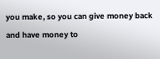you make, so you can give money back and have money to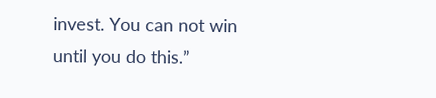invest. You can not win until you do this.”